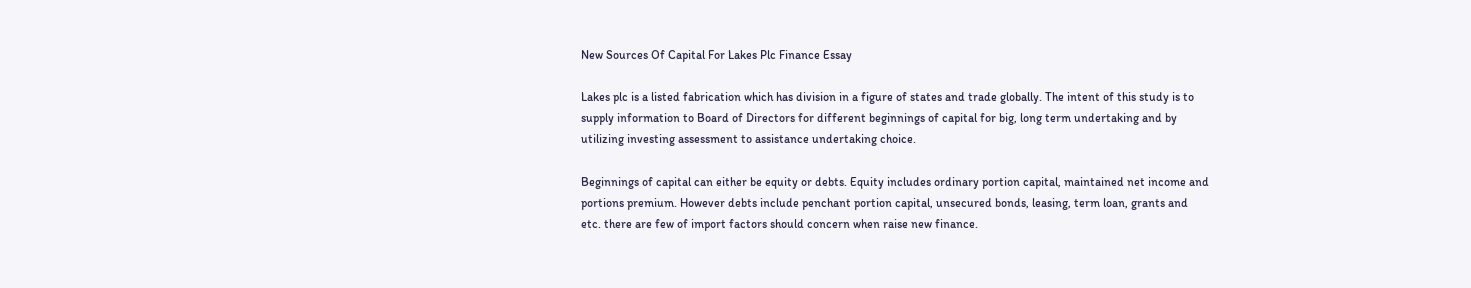New Sources Of Capital For Lakes Plc Finance Essay

Lakes plc is a listed fabrication which has division in a figure of states and trade globally. The intent of this study is to supply information to Board of Directors for different beginnings of capital for big, long term undertaking and by utilizing investing assessment to assistance undertaking choice.

Beginnings of capital can either be equity or debts. Equity includes ordinary portion capital, maintained net income and portions premium. However debts include penchant portion capital, unsecured bonds, leasing, term loan, grants and etc. there are few of import factors should concern when raise new finance.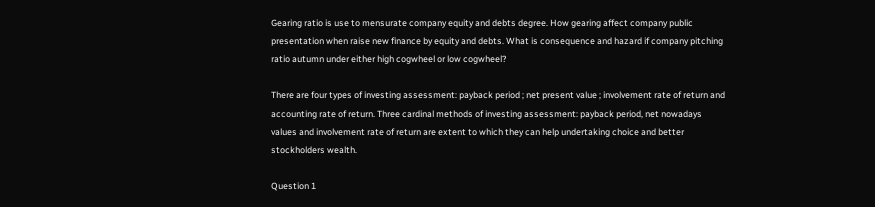Gearing ratio is use to mensurate company equity and debts degree. How gearing affect company public presentation when raise new finance by equity and debts. What is consequence and hazard if company pitching ratio autumn under either high cogwheel or low cogwheel?

There are four types of investing assessment: payback period ; net present value ; involvement rate of return and accounting rate of return. Three cardinal methods of investing assessment: payback period, net nowadays values and involvement rate of return are extent to which they can help undertaking choice and better stockholders wealth.

Question 1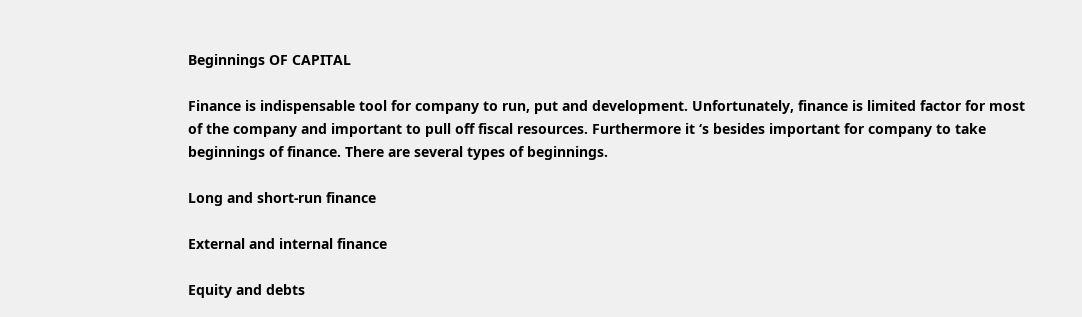Beginnings OF CAPITAL

Finance is indispensable tool for company to run, put and development. Unfortunately, finance is limited factor for most of the company and important to pull off fiscal resources. Furthermore it ‘s besides important for company to take beginnings of finance. There are several types of beginnings.

Long and short-run finance

External and internal finance

Equity and debts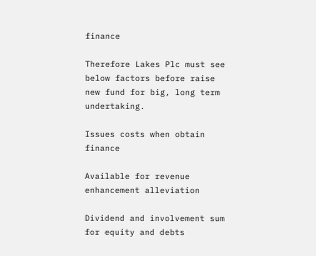finance

Therefore Lakes Plc must see below factors before raise new fund for big, long term undertaking.

Issues costs when obtain finance

Available for revenue enhancement alleviation

Dividend and involvement sum for equity and debts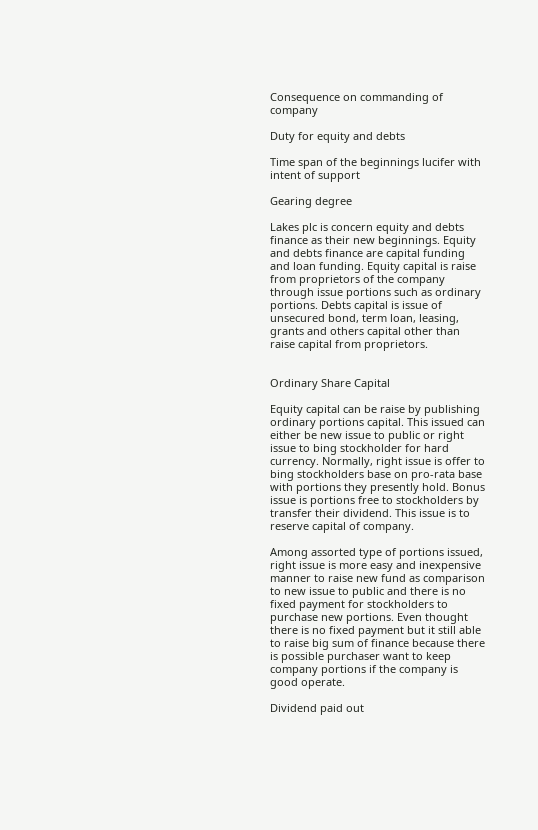Consequence on commanding of company

Duty for equity and debts

Time span of the beginnings lucifer with intent of support

Gearing degree

Lakes plc is concern equity and debts finance as their new beginnings. Equity and debts finance are capital funding and loan funding. Equity capital is raise from proprietors of the company through issue portions such as ordinary portions. Debts capital is issue of unsecured bond, term loan, leasing, grants and others capital other than raise capital from proprietors.


Ordinary Share Capital

Equity capital can be raise by publishing ordinary portions capital. This issued can either be new issue to public or right issue to bing stockholder for hard currency. Normally, right issue is offer to bing stockholders base on pro-rata base with portions they presently hold. Bonus issue is portions free to stockholders by transfer their dividend. This issue is to reserve capital of company.

Among assorted type of portions issued, right issue is more easy and inexpensive manner to raise new fund as comparison to new issue to public and there is no fixed payment for stockholders to purchase new portions. Even thought there is no fixed payment but it still able to raise big sum of finance because there is possible purchaser want to keep company portions if the company is good operate.

Dividend paid out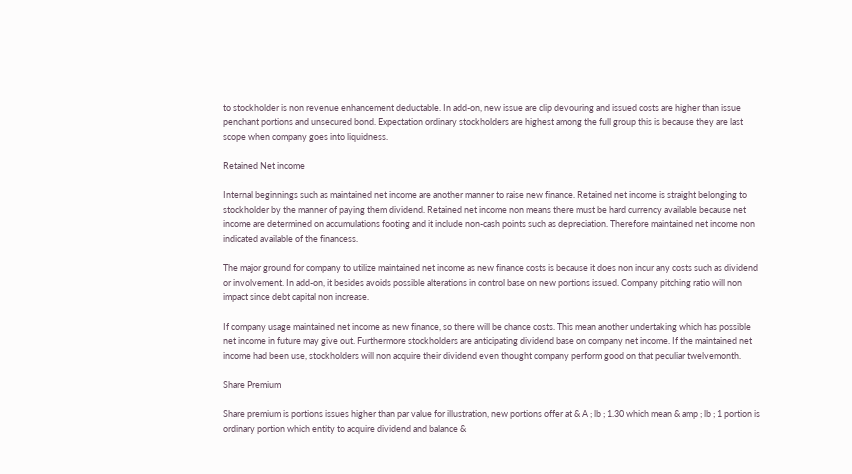to stockholder is non revenue enhancement deductable. In add-on, new issue are clip devouring and issued costs are higher than issue penchant portions and unsecured bond. Expectation ordinary stockholders are highest among the full group this is because they are last scope when company goes into liquidness.

Retained Net income

Internal beginnings such as maintained net income are another manner to raise new finance. Retained net income is straight belonging to stockholder by the manner of paying them dividend. Retained net income non means there must be hard currency available because net income are determined on accumulations footing and it include non-cash points such as depreciation. Therefore maintained net income non indicated available of the financess.

The major ground for company to utilize maintained net income as new finance costs is because it does non incur any costs such as dividend or involvement. In add-on, it besides avoids possible alterations in control base on new portions issued. Company pitching ratio will non impact since debt capital non increase.

If company usage maintained net income as new finance, so there will be chance costs. This mean another undertaking which has possible net income in future may give out. Furthermore stockholders are anticipating dividend base on company net income. If the maintained net income had been use, stockholders will non acquire their dividend even thought company perform good on that peculiar twelvemonth.

Share Premium

Share premium is portions issues higher than par value for illustration, new portions offer at & A ; lb ; 1.30 which mean & amp ; lb ; 1 portion is ordinary portion which entity to acquire dividend and balance &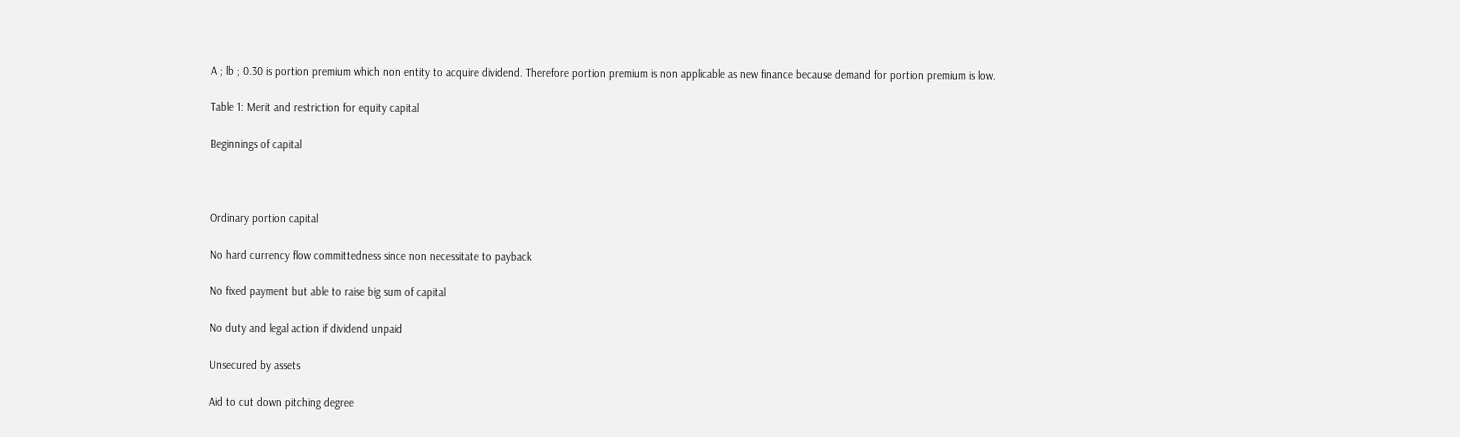A ; lb ; 0.30 is portion premium which non entity to acquire dividend. Therefore portion premium is non applicable as new finance because demand for portion premium is low.

Table 1: Merit and restriction for equity capital

Beginnings of capital



Ordinary portion capital

No hard currency flow committedness since non necessitate to payback

No fixed payment but able to raise big sum of capital

No duty and legal action if dividend unpaid

Unsecured by assets

Aid to cut down pitching degree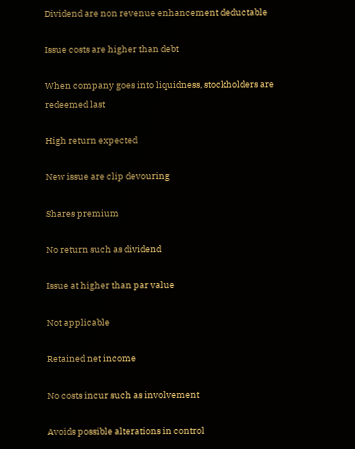Dividend are non revenue enhancement deductable

Issue costs are higher than debt

When company goes into liquidness, stockholders are redeemed last

High return expected

New issue are clip devouring

Shares premium

No return such as dividend

Issue at higher than par value

Not applicable

Retained net income

No costs incur such as involvement

Avoids possible alterations in control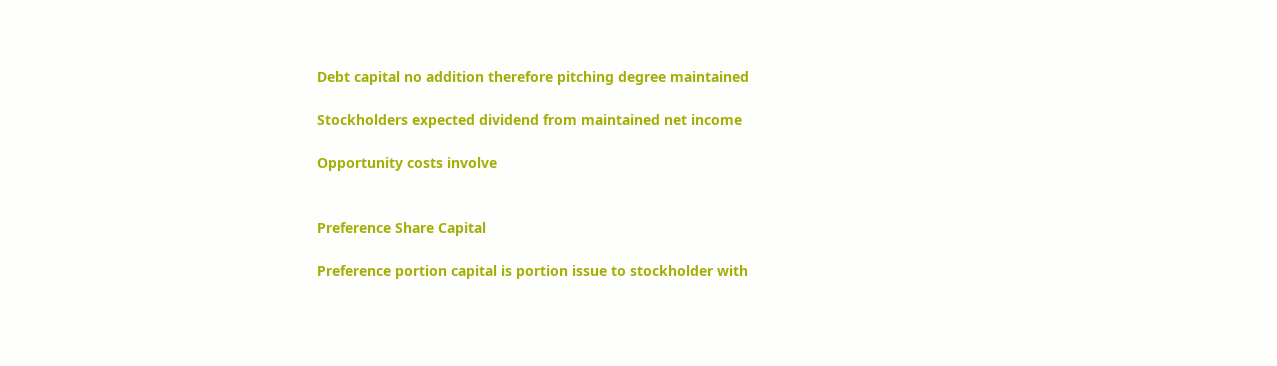Debt capital no addition therefore pitching degree maintained

Stockholders expected dividend from maintained net income

Opportunity costs involve


Preference Share Capital

Preference portion capital is portion issue to stockholder with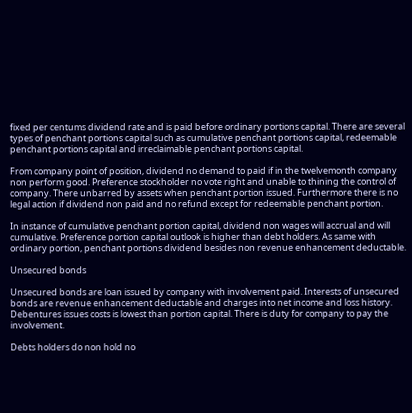fixed per centums dividend rate and is paid before ordinary portions capital. There are several types of penchant portions capital such as cumulative penchant portions capital, redeemable penchant portions capital and irreclaimable penchant portions capital.

From company point of position, dividend no demand to paid if in the twelvemonth company non perform good. Preference stockholder no vote right and unable to thining the control of company. There unbarred by assets when penchant portion issued. Furthermore there is no legal action if dividend non paid and no refund except for redeemable penchant portion.

In instance of cumulative penchant portion capital, dividend non wages will accrual and will cumulative. Preference portion capital outlook is higher than debt holders. As same with ordinary portion, penchant portions dividend besides non revenue enhancement deductable.

Unsecured bonds

Unsecured bonds are loan issued by company with involvement paid. Interests of unsecured bonds are revenue enhancement deductable and charges into net income and loss history. Debentures issues costs is lowest than portion capital. There is duty for company to pay the involvement.

Debts holders do non hold no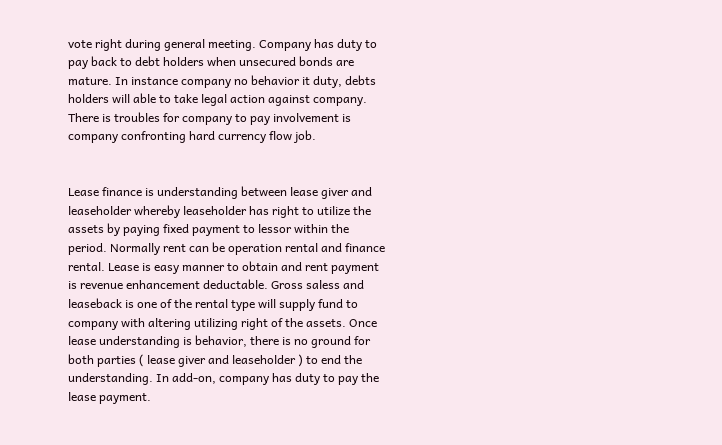vote right during general meeting. Company has duty to pay back to debt holders when unsecured bonds are mature. In instance company no behavior it duty, debts holders will able to take legal action against company. There is troubles for company to pay involvement is company confronting hard currency flow job.


Lease finance is understanding between lease giver and leaseholder whereby leaseholder has right to utilize the assets by paying fixed payment to lessor within the period. Normally rent can be operation rental and finance rental. Lease is easy manner to obtain and rent payment is revenue enhancement deductable. Gross saless and leaseback is one of the rental type will supply fund to company with altering utilizing right of the assets. Once lease understanding is behavior, there is no ground for both parties ( lease giver and leaseholder ) to end the understanding. In add-on, company has duty to pay the lease payment.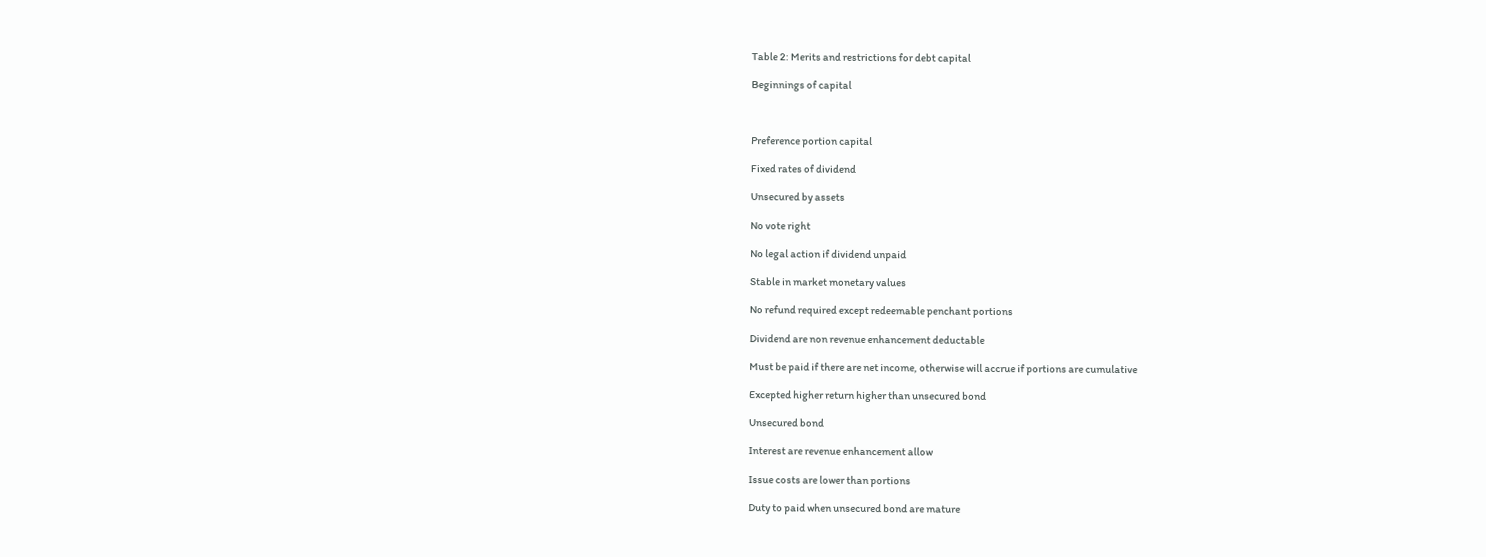Table 2: Merits and restrictions for debt capital

Beginnings of capital



Preference portion capital

Fixed rates of dividend

Unsecured by assets

No vote right

No legal action if dividend unpaid

Stable in market monetary values

No refund required except redeemable penchant portions

Dividend are non revenue enhancement deductable

Must be paid if there are net income, otherwise will accrue if portions are cumulative

Excepted higher return higher than unsecured bond

Unsecured bond

Interest are revenue enhancement allow

Issue costs are lower than portions

Duty to paid when unsecured bond are mature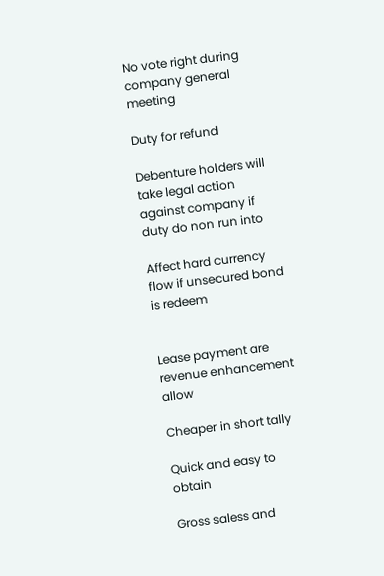No vote right during company general meeting

Duty for refund

Debenture holders will take legal action against company if duty do non run into

Affect hard currency flow if unsecured bond is redeem


Lease payment are revenue enhancement allow

Cheaper in short tally

Quick and easy to obtain

Gross saless and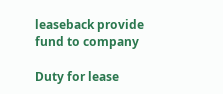leaseback provide fund to company

Duty for lease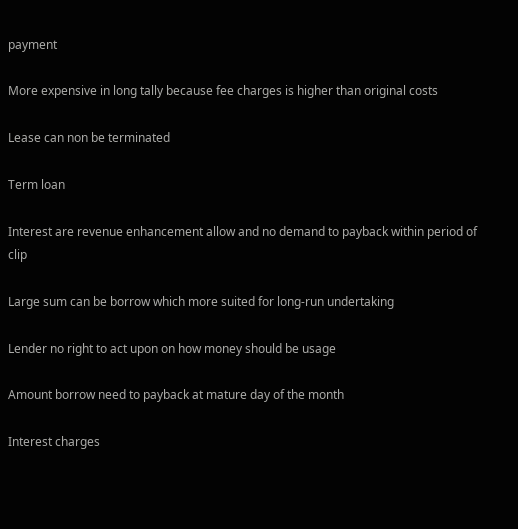payment

More expensive in long tally because fee charges is higher than original costs

Lease can non be terminated

Term loan

Interest are revenue enhancement allow and no demand to payback within period of clip

Large sum can be borrow which more suited for long-run undertaking

Lender no right to act upon on how money should be usage

Amount borrow need to payback at mature day of the month

Interest charges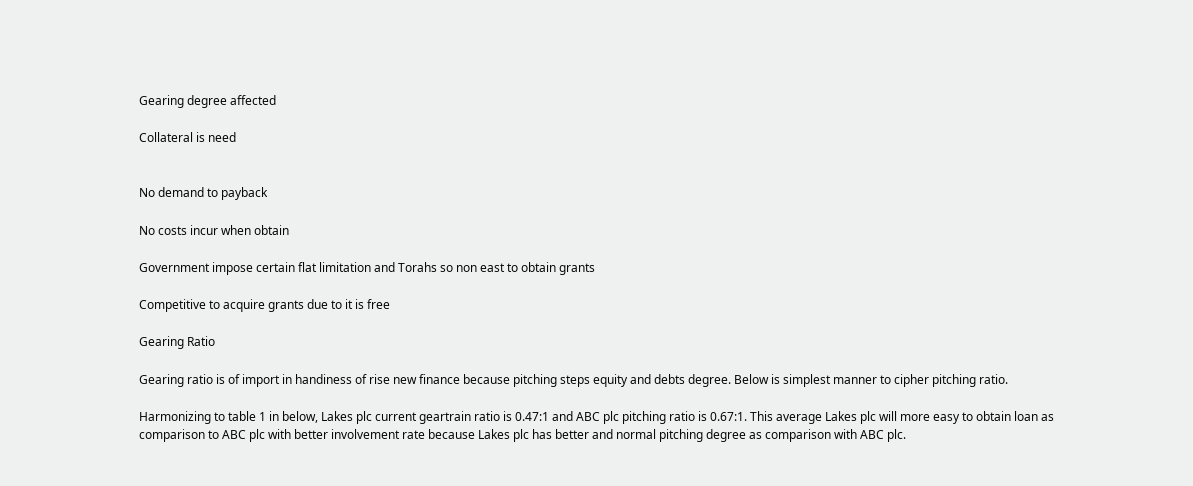Gearing degree affected

Collateral is need


No demand to payback

No costs incur when obtain

Government impose certain flat limitation and Torahs so non east to obtain grants

Competitive to acquire grants due to it is free

Gearing Ratio

Gearing ratio is of import in handiness of rise new finance because pitching steps equity and debts degree. Below is simplest manner to cipher pitching ratio.

Harmonizing to table 1 in below, Lakes plc current geartrain ratio is 0.47:1 and ABC plc pitching ratio is 0.67:1. This average Lakes plc will more easy to obtain loan as comparison to ABC plc with better involvement rate because Lakes plc has better and normal pitching degree as comparison with ABC plc.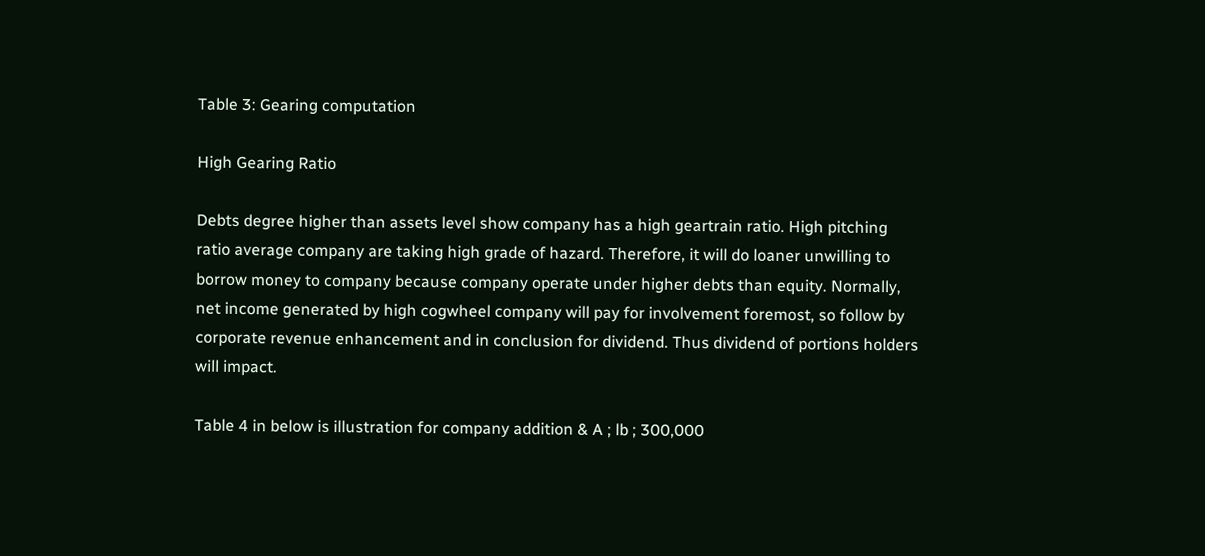Table 3: Gearing computation

High Gearing Ratio

Debts degree higher than assets level show company has a high geartrain ratio. High pitching ratio average company are taking high grade of hazard. Therefore, it will do loaner unwilling to borrow money to company because company operate under higher debts than equity. Normally, net income generated by high cogwheel company will pay for involvement foremost, so follow by corporate revenue enhancement and in conclusion for dividend. Thus dividend of portions holders will impact.

Table 4 in below is illustration for company addition & A ; lb ; 300,000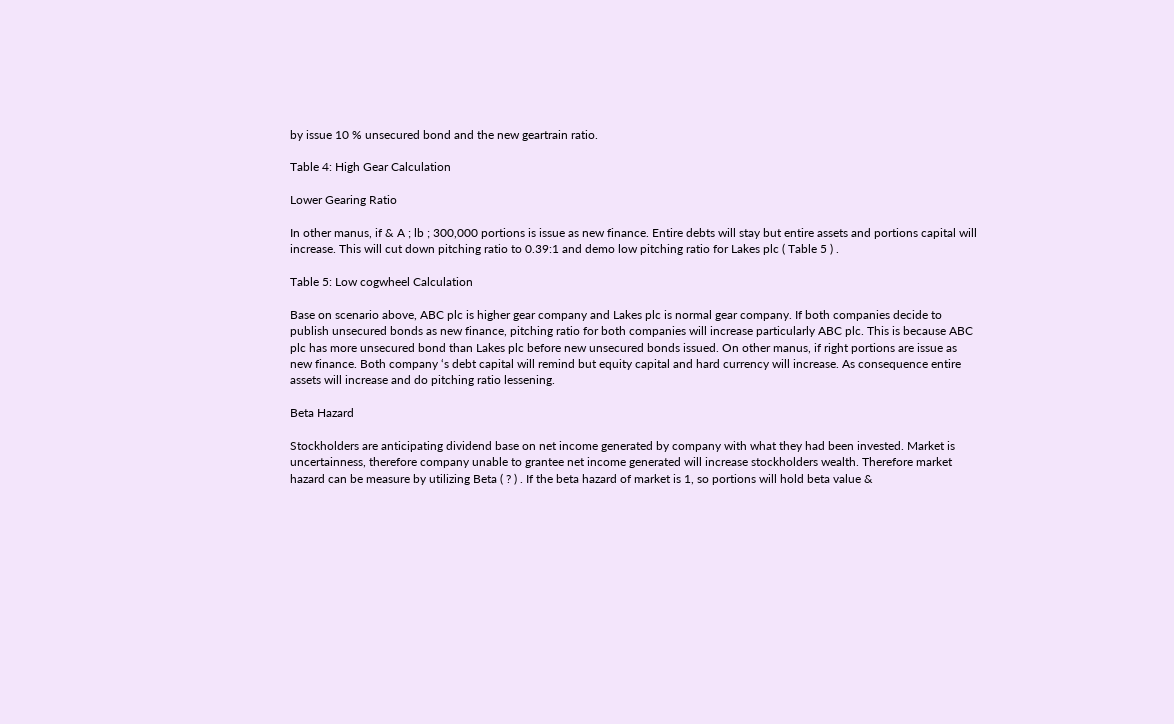by issue 10 % unsecured bond and the new geartrain ratio.

Table 4: High Gear Calculation

Lower Gearing Ratio

In other manus, if & A ; lb ; 300,000 portions is issue as new finance. Entire debts will stay but entire assets and portions capital will increase. This will cut down pitching ratio to 0.39:1 and demo low pitching ratio for Lakes plc ( Table 5 ) .

Table 5: Low cogwheel Calculation

Base on scenario above, ABC plc is higher gear company and Lakes plc is normal gear company. If both companies decide to publish unsecured bonds as new finance, pitching ratio for both companies will increase particularly ABC plc. This is because ABC plc has more unsecured bond than Lakes plc before new unsecured bonds issued. On other manus, if right portions are issue as new finance. Both company ‘s debt capital will remind but equity capital and hard currency will increase. As consequence entire assets will increase and do pitching ratio lessening.

Beta Hazard

Stockholders are anticipating dividend base on net income generated by company with what they had been invested. Market is uncertainness, therefore company unable to grantee net income generated will increase stockholders wealth. Therefore market hazard can be measure by utilizing Beta ( ? ) . If the beta hazard of market is 1, so portions will hold beta value &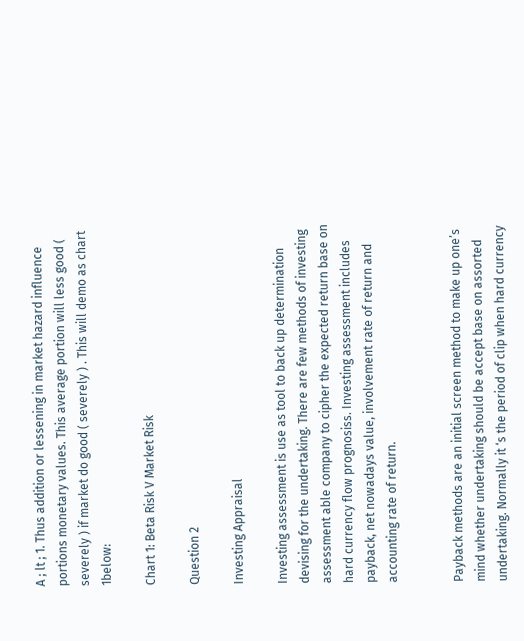A ; lt ; 1. Thus addition or lessening in market hazard influence portions monetary values. This average portion will less good ( severely ) if market do good ( severely ) . This will demo as chart 1below:

Chart 1: Beta Risk V Market Risk

Question 2

Investing Appraisal

Investing assessment is use as tool to back up determination devising for the undertaking. There are few methods of investing assessment able company to cipher the expected return base on hard currency flow prognosiss. Investing assessment includes payback, net nowadays value, involvement rate of return and accounting rate of return.


Payback methods are an initial screen method to make up one’s mind whether undertaking should be accept base on assorted undertaking. Normally it ‘s the period of clip when hard currency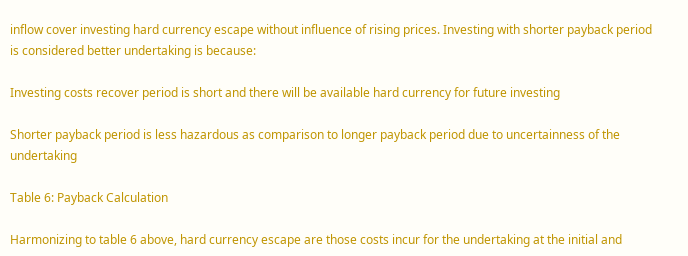inflow cover investing hard currency escape without influence of rising prices. Investing with shorter payback period is considered better undertaking is because:

Investing costs recover period is short and there will be available hard currency for future investing

Shorter payback period is less hazardous as comparison to longer payback period due to uncertainness of the undertaking

Table 6: Payback Calculation

Harmonizing to table 6 above, hard currency escape are those costs incur for the undertaking at the initial and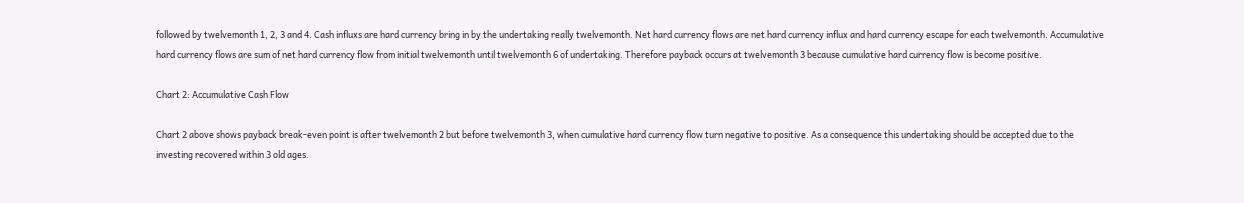followed by twelvemonth 1, 2, 3 and 4. Cash influxs are hard currency bring in by the undertaking really twelvemonth. Net hard currency flows are net hard currency influx and hard currency escape for each twelvemonth. Accumulative hard currency flows are sum of net hard currency flow from initial twelvemonth until twelvemonth 6 of undertaking. Therefore payback occurs at twelvemonth 3 because cumulative hard currency flow is become positive.

Chart 2: Accumulative Cash Flow

Chart 2 above shows payback break-even point is after twelvemonth 2 but before twelvemonth 3, when cumulative hard currency flow turn negative to positive. As a consequence this undertaking should be accepted due to the investing recovered within 3 old ages.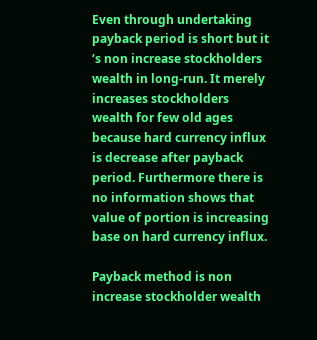Even through undertaking payback period is short but it ‘s non increase stockholders wealth in long-run. It merely increases stockholders wealth for few old ages because hard currency influx is decrease after payback period. Furthermore there is no information shows that value of portion is increasing base on hard currency influx.

Payback method is non increase stockholder wealth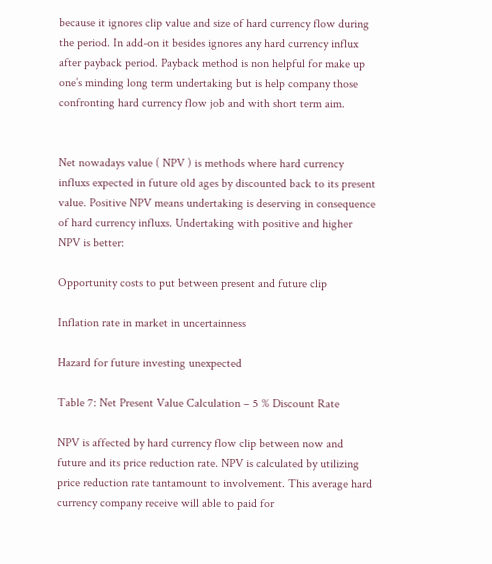because it ignores clip value and size of hard currency flow during the period. In add-on it besides ignores any hard currency influx after payback period. Payback method is non helpful for make up one’s minding long term undertaking but is help company those confronting hard currency flow job and with short term aim.


Net nowadays value ( NPV ) is methods where hard currency influxs expected in future old ages by discounted back to its present value. Positive NPV means undertaking is deserving in consequence of hard currency influxs. Undertaking with positive and higher NPV is better:

Opportunity costs to put between present and future clip

Inflation rate in market in uncertainness

Hazard for future investing unexpected

Table 7: Net Present Value Calculation – 5 % Discount Rate

NPV is affected by hard currency flow clip between now and future and its price reduction rate. NPV is calculated by utilizing price reduction rate tantamount to involvement. This average hard currency company receive will able to paid for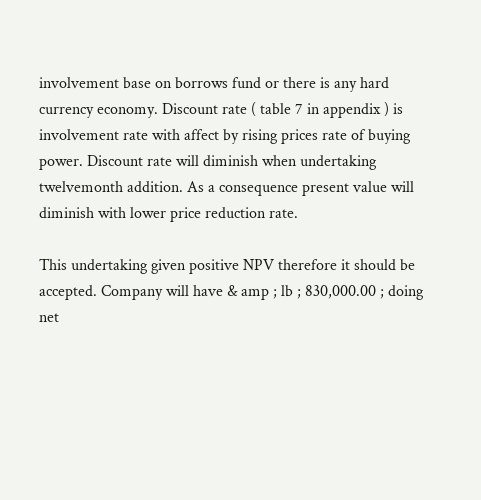involvement base on borrows fund or there is any hard currency economy. Discount rate ( table 7 in appendix ) is involvement rate with affect by rising prices rate of buying power. Discount rate will diminish when undertaking twelvemonth addition. As a consequence present value will diminish with lower price reduction rate.

This undertaking given positive NPV therefore it should be accepted. Company will have & amp ; lb ; 830,000.00 ; doing net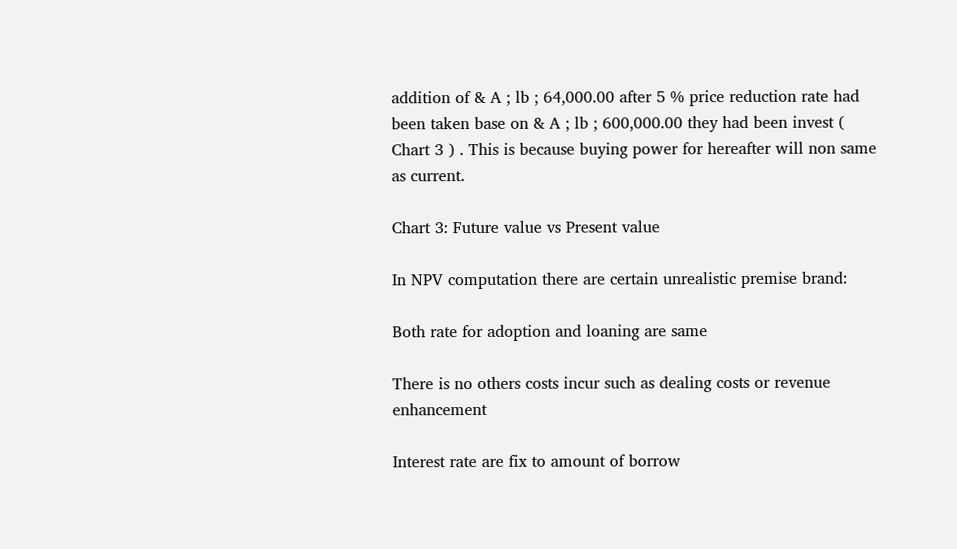addition of & A ; lb ; 64,000.00 after 5 % price reduction rate had been taken base on & A ; lb ; 600,000.00 they had been invest ( Chart 3 ) . This is because buying power for hereafter will non same as current.

Chart 3: Future value vs Present value

In NPV computation there are certain unrealistic premise brand:

Both rate for adoption and loaning are same

There is no others costs incur such as dealing costs or revenue enhancement

Interest rate are fix to amount of borrow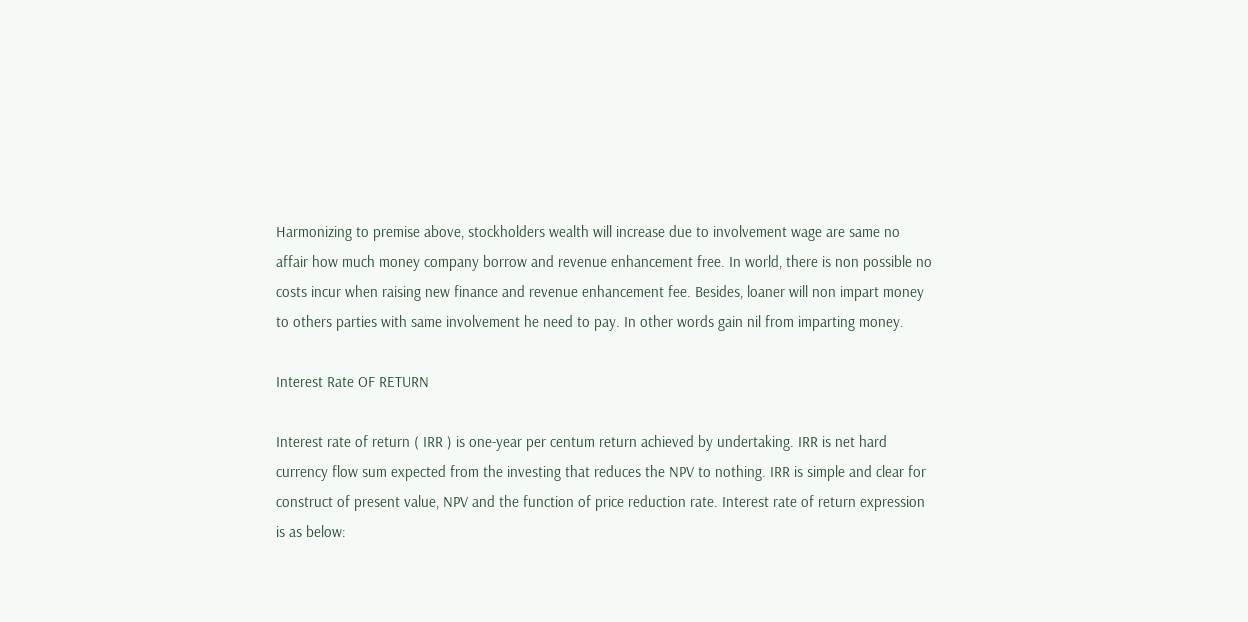Harmonizing to premise above, stockholders wealth will increase due to involvement wage are same no affair how much money company borrow and revenue enhancement free. In world, there is non possible no costs incur when raising new finance and revenue enhancement fee. Besides, loaner will non impart money to others parties with same involvement he need to pay. In other words gain nil from imparting money.

Interest Rate OF RETURN

Interest rate of return ( IRR ) is one-year per centum return achieved by undertaking. IRR is net hard currency flow sum expected from the investing that reduces the NPV to nothing. IRR is simple and clear for construct of present value, NPV and the function of price reduction rate. Interest rate of return expression is as below: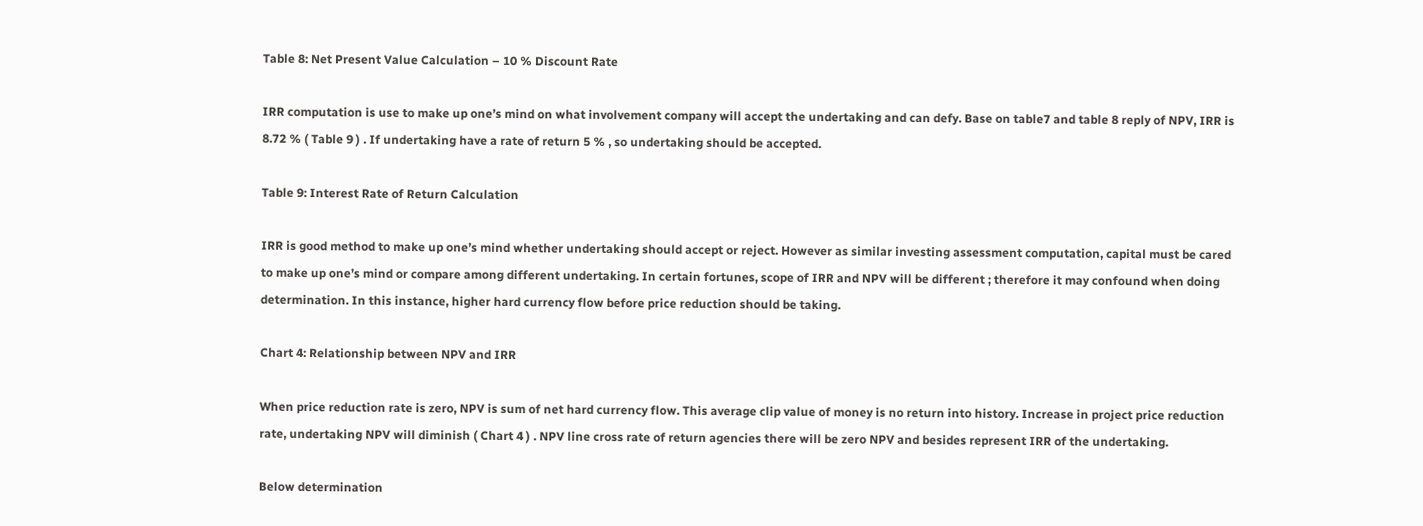Table 8: Net Present Value Calculation – 10 % Discount Rate

IRR computation is use to make up one’s mind on what involvement company will accept the undertaking and can defy. Base on table7 and table 8 reply of NPV, IRR is 8.72 % ( Table 9 ) . If undertaking have a rate of return 5 % , so undertaking should be accepted.

Table 9: Interest Rate of Return Calculation

IRR is good method to make up one’s mind whether undertaking should accept or reject. However as similar investing assessment computation, capital must be cared to make up one’s mind or compare among different undertaking. In certain fortunes, scope of IRR and NPV will be different ; therefore it may confound when doing determination. In this instance, higher hard currency flow before price reduction should be taking.

Chart 4: Relationship between NPV and IRR

When price reduction rate is zero, NPV is sum of net hard currency flow. This average clip value of money is no return into history. Increase in project price reduction rate, undertaking NPV will diminish ( Chart 4 ) . NPV line cross rate of return agencies there will be zero NPV and besides represent IRR of the undertaking.

Below determination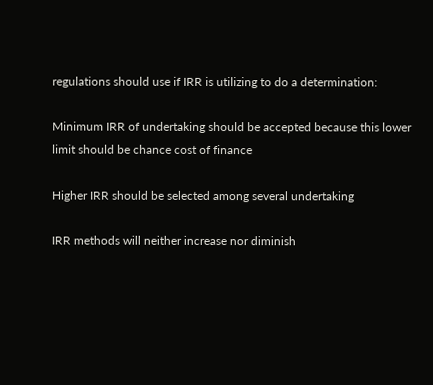regulations should use if IRR is utilizing to do a determination:

Minimum IRR of undertaking should be accepted because this lower limit should be chance cost of finance

Higher IRR should be selected among several undertaking

IRR methods will neither increase nor diminish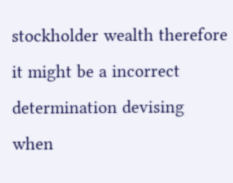stockholder wealth therefore it might be a incorrect determination devising when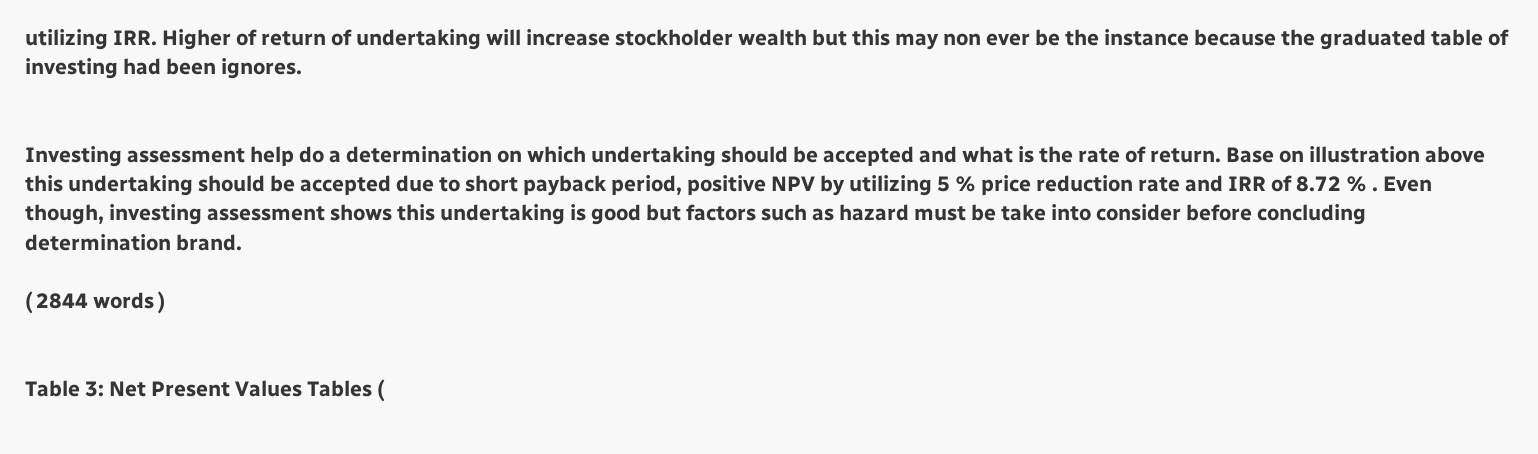utilizing IRR. Higher of return of undertaking will increase stockholder wealth but this may non ever be the instance because the graduated table of investing had been ignores.


Investing assessment help do a determination on which undertaking should be accepted and what is the rate of return. Base on illustration above this undertaking should be accepted due to short payback period, positive NPV by utilizing 5 % price reduction rate and IRR of 8.72 % . Even though, investing assessment shows this undertaking is good but factors such as hazard must be take into consider before concluding determination brand.

( 2844 words )


Table 3: Net Present Values Tables (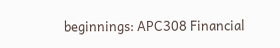beginnings: APC308 Financial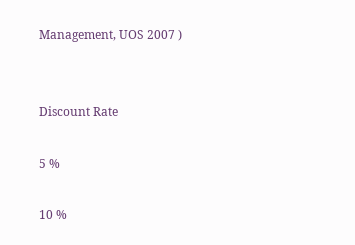Management, UOS 2007 )


Discount Rate

5 %

10 %